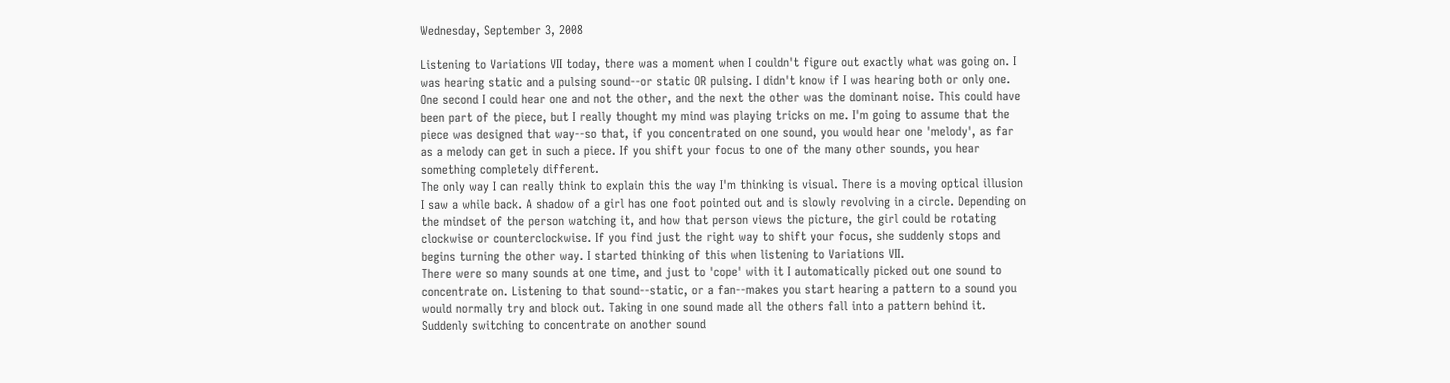Wednesday, September 3, 2008

Listening to Variations VII today, there was a moment when I couldn't figure out exactly what was going on. I was hearing static and a pulsing sound--or static OR pulsing. I didn't know if I was hearing both or only one. One second I could hear one and not the other, and the next the other was the dominant noise. This could have been part of the piece, but I really thought my mind was playing tricks on me. I'm going to assume that the piece was designed that way--so that, if you concentrated on one sound, you would hear one 'melody', as far as a melody can get in such a piece. If you shift your focus to one of the many other sounds, you hear something completely different.
The only way I can really think to explain this the way I'm thinking is visual. There is a moving optical illusion I saw a while back. A shadow of a girl has one foot pointed out and is slowly revolving in a circle. Depending on the mindset of the person watching it, and how that person views the picture, the girl could be rotating clockwise or counterclockwise. If you find just the right way to shift your focus, she suddenly stops and begins turning the other way. I started thinking of this when listening to Variations VII.
There were so many sounds at one time, and just to 'cope' with it I automatically picked out one sound to concentrate on. Listening to that sound--static, or a fan--makes you start hearing a pattern to a sound you would normally try and block out. Taking in one sound made all the others fall into a pattern behind it. Suddenly switching to concentrate on another sound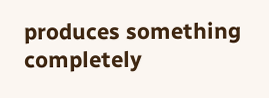produces something completely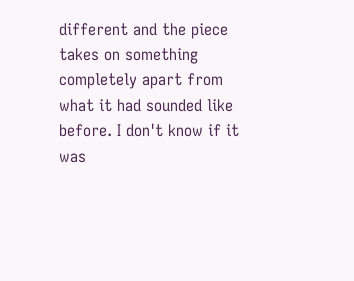different and the piece takes on something completely apart from what it had sounded like before. I don't know if it was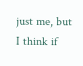just me, but I think if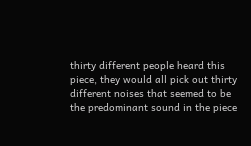thirty different people heard this piece, they would all pick out thirty different noises that seemed to be the predominant sound in the piece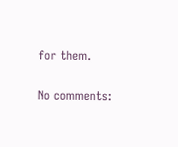for them.

No comments: